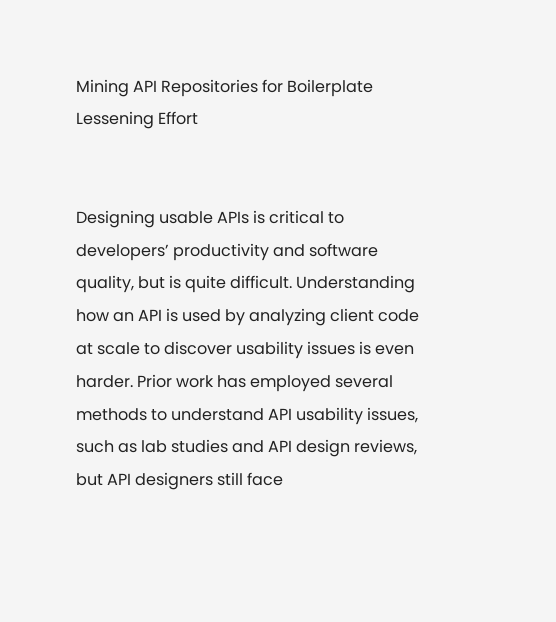Mining API Repositories for Boilerplate Lessening Effort


Designing usable APIs is critical to developers’ productivity and software quality, but is quite difficult. Understanding how an API is used by analyzing client code at scale to discover usability issues is even harder. Prior work has employed several methods to understand API usability issues, such as lab studies and API design reviews, but API designers still face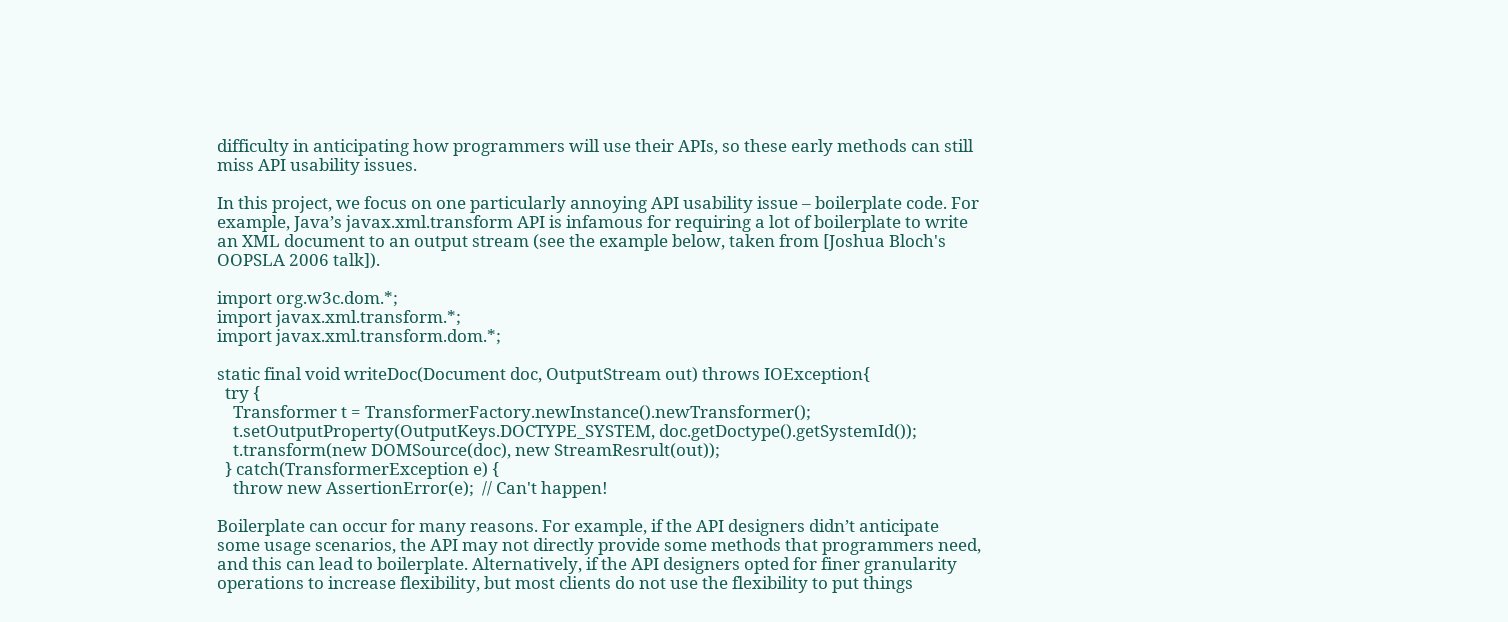difficulty in anticipating how programmers will use their APIs, so these early methods can still miss API usability issues.

In this project, we focus on one particularly annoying API usability issue – boilerplate code. For example, Java’s javax.xml.transform API is infamous for requiring a lot of boilerplate to write an XML document to an output stream (see the example below, taken from [Joshua Bloch's OOPSLA 2006 talk]).

import org.w3c.dom.*;
import javax.xml.transform.*;
import javax.xml.transform.dom.*;

static final void writeDoc(Document doc, OutputStream out) throws IOException{
  try {
    Transformer t = TransformerFactory.newInstance().newTransformer();
    t.setOutputProperty(OutputKeys.DOCTYPE_SYSTEM, doc.getDoctype().getSystemId());
    t.transform(new DOMSource(doc), new StreamResrult(out));
  } catch(TransformerException e) {
    throw new AssertionError(e);  // Can't happen!

Boilerplate can occur for many reasons. For example, if the API designers didn’t anticipate some usage scenarios, the API may not directly provide some methods that programmers need, and this can lead to boilerplate. Alternatively, if the API designers opted for finer granularity operations to increase flexibility, but most clients do not use the flexibility to put things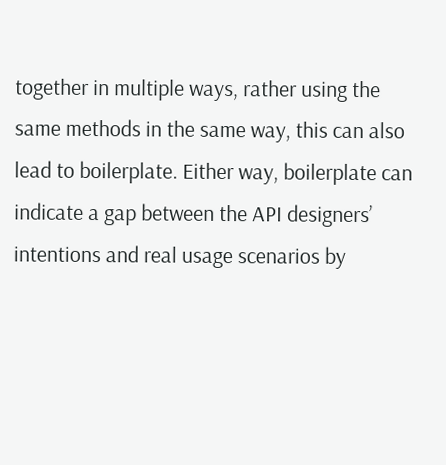together in multiple ways, rather using the same methods in the same way, this can also lead to boilerplate. Either way, boilerplate can indicate a gap between the API designers’ intentions and real usage scenarios by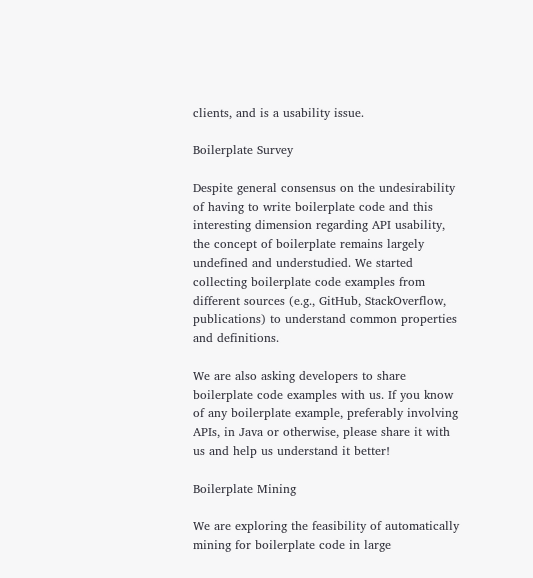clients, and is a usability issue.

Boilerplate Survey

Despite general consensus on the undesirability of having to write boilerplate code and this interesting dimension regarding API usability, the concept of boilerplate remains largely undefined and understudied. We started collecting boilerplate code examples from different sources (e.g., GitHub, StackOverflow, publications) to understand common properties and definitions.

We are also asking developers to share boilerplate code examples with us. If you know of any boilerplate example, preferably involving APIs, in Java or otherwise, please share it with us and help us understand it better!

Boilerplate Mining

We are exploring the feasibility of automatically mining for boilerplate code in large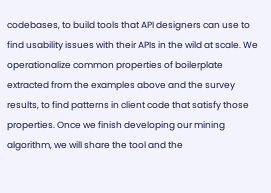codebases, to build tools that API designers can use to find usability issues with their APIs in the wild at scale. We operationalize common properties of boilerplate extracted from the examples above and the survey results, to find patterns in client code that satisfy those properties. Once we finish developing our mining algorithm, we will share the tool and the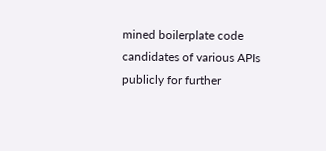mined boilerplate code candidates of various APIs publicly for further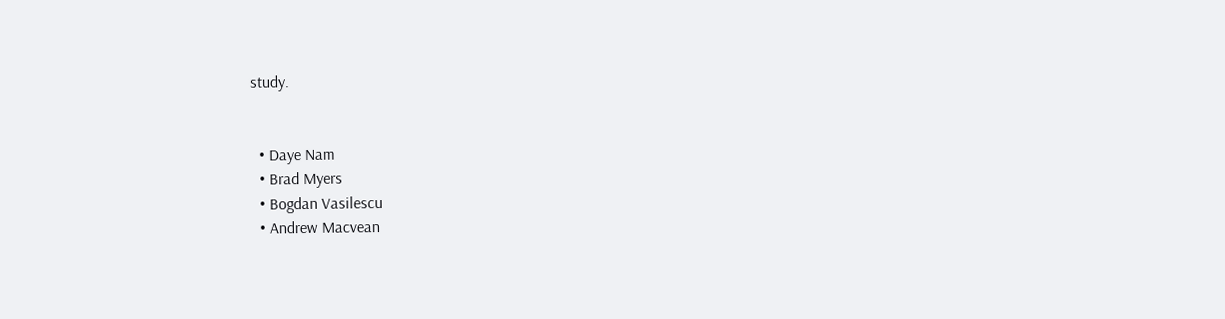study.


  • Daye Nam
  • Brad Myers
  • Bogdan Vasilescu
  • Andrew Macvean